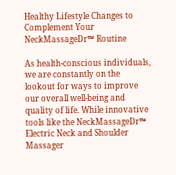Healthy Lifestyle Changes to Complement Your NeckMassageDr™ Routine

As health-conscious individuals, we are constantly on the lookout for ways to improve our overall well-being and quality of life. While innovative tools like the NeckMassageDr™ Electric Neck and Shoulder Massager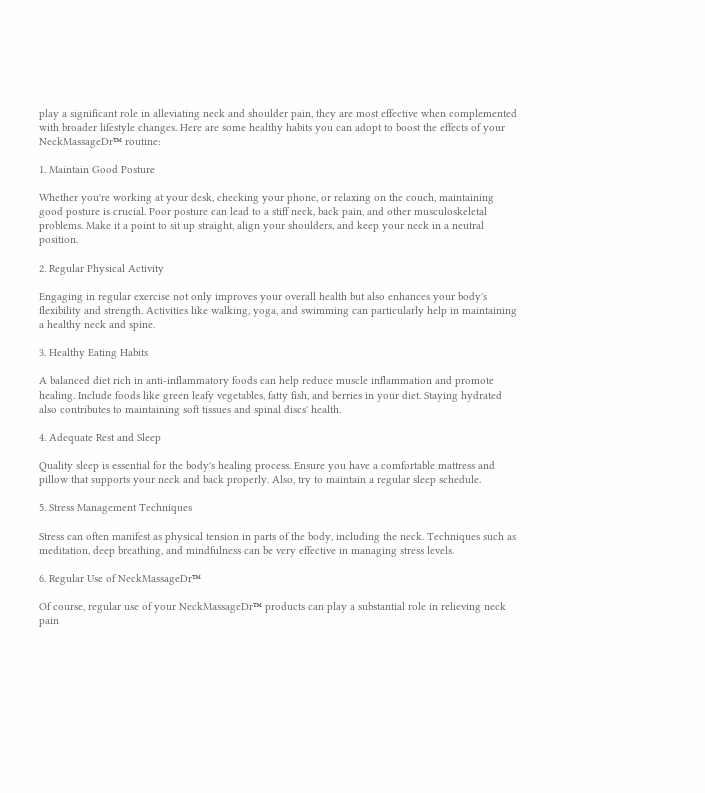play a significant role in alleviating neck and shoulder pain, they are most effective when complemented with broader lifestyle changes. Here are some healthy habits you can adopt to boost the effects of your NeckMassageDr™ routine:

1. Maintain Good Posture

Whether you're working at your desk, checking your phone, or relaxing on the couch, maintaining good posture is crucial. Poor posture can lead to a stiff neck, back pain, and other musculoskeletal problems. Make it a point to sit up straight, align your shoulders, and keep your neck in a neutral position.

2. Regular Physical Activity

Engaging in regular exercise not only improves your overall health but also enhances your body's flexibility and strength. Activities like walking, yoga, and swimming can particularly help in maintaining a healthy neck and spine.

3. Healthy Eating Habits

A balanced diet rich in anti-inflammatory foods can help reduce muscle inflammation and promote healing. Include foods like green leafy vegetables, fatty fish, and berries in your diet. Staying hydrated also contributes to maintaining soft tissues and spinal discs' health.

4. Adequate Rest and Sleep

Quality sleep is essential for the body's healing process. Ensure you have a comfortable mattress and pillow that supports your neck and back properly. Also, try to maintain a regular sleep schedule.

5. Stress Management Techniques

Stress can often manifest as physical tension in parts of the body, including the neck. Techniques such as meditation, deep breathing, and mindfulness can be very effective in managing stress levels.

6. Regular Use of NeckMassageDr™

Of course, regular use of your NeckMassageDr™ products can play a substantial role in relieving neck pain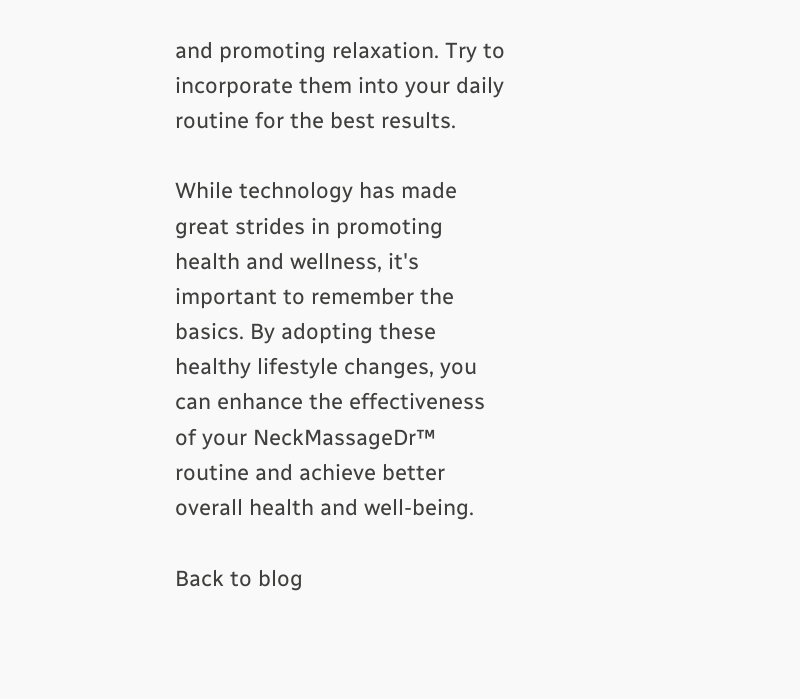and promoting relaxation. Try to incorporate them into your daily routine for the best results.

While technology has made great strides in promoting health and wellness, it's important to remember the basics. By adopting these healthy lifestyle changes, you can enhance the effectiveness of your NeckMassageDr™ routine and achieve better overall health and well-being.

Back to blog